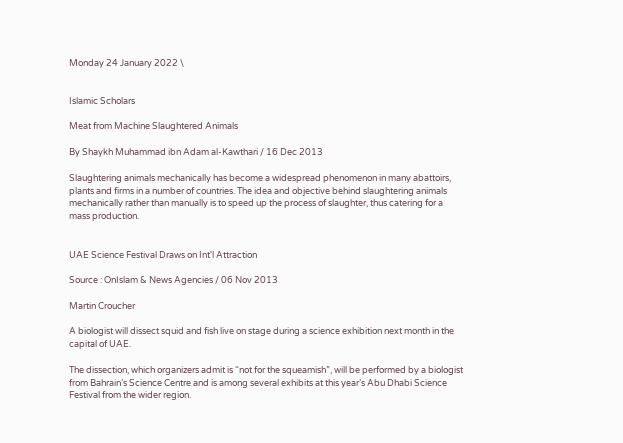Monday 24 January 2022 \


Islamic Scholars

Meat from Machine Slaughtered Animals

By Shaykh Muhammad ibn Adam al-Kawthari / 16 Dec 2013

Slaughtering animals mechanically has become a widespread phenomenon in many abattoirs, plants and firms in a number of countries. The idea and objective behind slaughtering animals mechanically rather than manually is to speed up the process of slaughter, thus catering for a mass production.


UAE Science Festival Draws on Int'l Attraction

Source : OnIslam & News Agencies / 06 Nov 2013

Martin Croucher

A biologist will dissect squid and fish live on stage during a science exhibition next month in the capital of UAE.

The dissection, which organizers admit is “not for the squeamish”, will be performed by a biologist from Bahrain’s Science Centre and is among several exhibits at this year’s Abu Dhabi Science Festival from the wider region.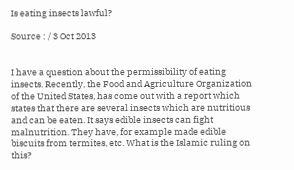Is eating insects lawful?

Source : / 3 Oct 2013


I have a question about the permissibility of eating insects. Recently, the Food and Agriculture Organization of the United States, has come out with a report which states that there are several insects which are nutritious and can be eaten. It says edible insects can fight malnutrition. They have, for example made edible biscuits from termites, etc. What is the Islamic ruling on this?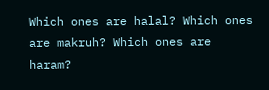Which ones are halal? Which ones are makruh? Which ones are haram?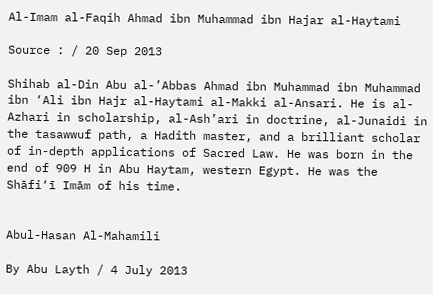Al-Imam al-Faqih Ahmad ibn Muhammad ibn Hajar al-Haytami

Source : / 20 Sep 2013

Shihab al-Din Abu al-’Abbas Ahmad ibn Muhammad ibn Muhammad ibn ‘Ali ibn Hajr al-Haytami al-Makki al-Ansari. He is al-Azhari in scholarship, al-Ash’ari in doctrine, al-Junaidi in the tasawwuf path, a Hadith master, and a brilliant scholar of in-depth applications of Sacred Law. He was born in the end of 909 H in Abu Haytam, western Egypt. He was the Shāfi‘ī Imām of his time.


Abul-Hasan Al-Mahamili

By Abu Layth / 4 July 2013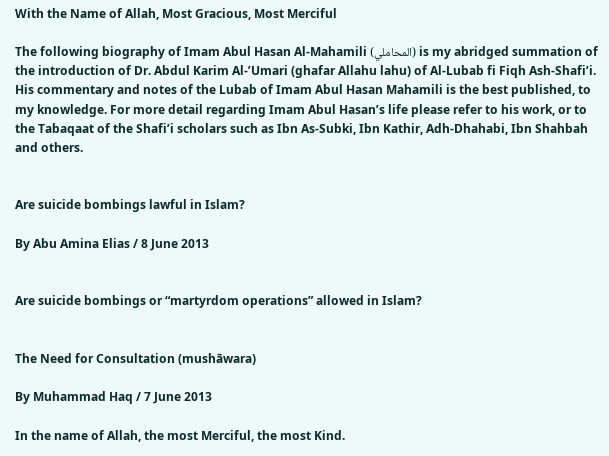With the Name of Allah, Most Gracious, Most Merciful

The following biography of Imam Abul Hasan Al-Mahamili (المحاملي) is my abridged summation of the introduction of Dr. Abdul Karim Al-’Umari (ghafar Allahu lahu) of Al-Lubab fi Fiqh Ash-Shafi’i. His commentary and notes of the Lubab of Imam Abul Hasan Mahamili is the best published, to my knowledge. For more detail regarding Imam Abul Hasan’s life please refer to his work, or to the Tabaqaat of the Shafi’i scholars such as Ibn As-Subki, Ibn Kathir, Adh-Dhahabi, Ibn Shahbah and others.


Are suicide bombings lawful in Islam?

By Abu Amina Elias / 8 June 2013


Are suicide bombings or “martyrdom operations” allowed in Islam?


The Need for Consultation (mushāwara)

By Muhammad Haq / 7 June 2013

In the name of Allah, the most Merciful, the most Kind.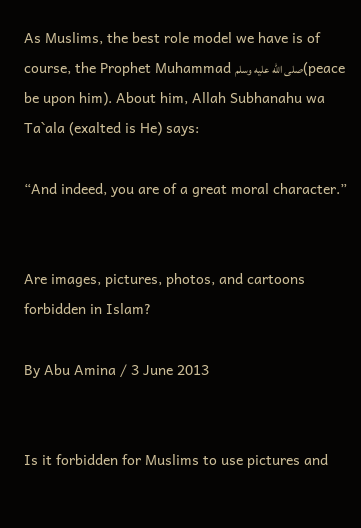As Muslims, the best role model we have is of course, the Prophet Muhammad صلى الله عليه وسلم(peace be upon him). About him, Allah Subhanahu wa Ta`ala (exalted is He) says:

“And indeed, you are of a great moral character.”


Are images, pictures, photos, and cartoons forbidden in Islam?

By Abu Amina / 3 June 2013


Is it forbidden for Muslims to use pictures and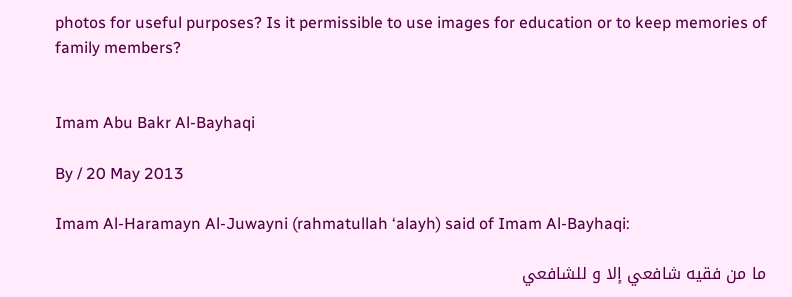photos for useful purposes? Is it permissible to use images for education or to keep memories of family members?


Imam Abu Bakr Al-Bayhaqi

By / 20 May 2013

Imam Al-Haramayn Al-Juwayni (rahmatullah ‘alayh) said of Imam Al-Bayhaqi:

ما من فقيه شافعي إلا و للشافعي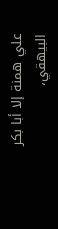علي همنة إلا أبا بكر البيهقي،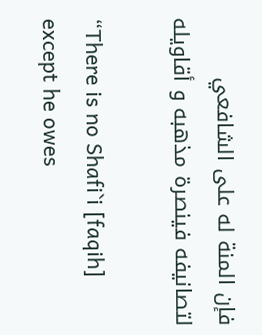فإن المنة له على الشافعي لتصانيفه فينصرة مذهبه و أقاويله

“There is no Shafi`i [faqih] except he owes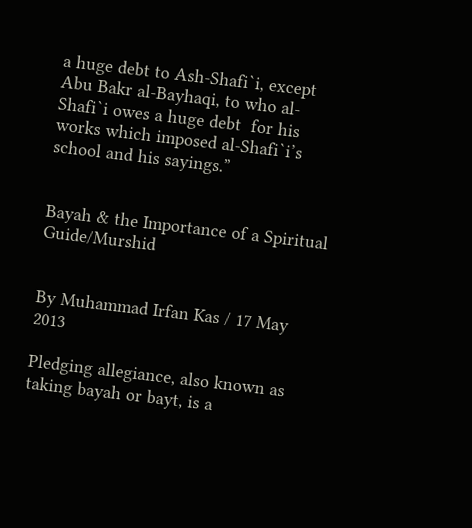a huge debt to Ash-Shafi`i, except Abu Bakr al-Bayhaqi, to who al-Shafi`i owes a huge debt  for his works which imposed al-Shafi`i’s school and his sayings.”


Bayah & the Importance of a Spiritual Guide/Murshid


By Muhammad Irfan Kas / 17 May 2013

Pledging allegiance, also known as taking bayah or bayt, is a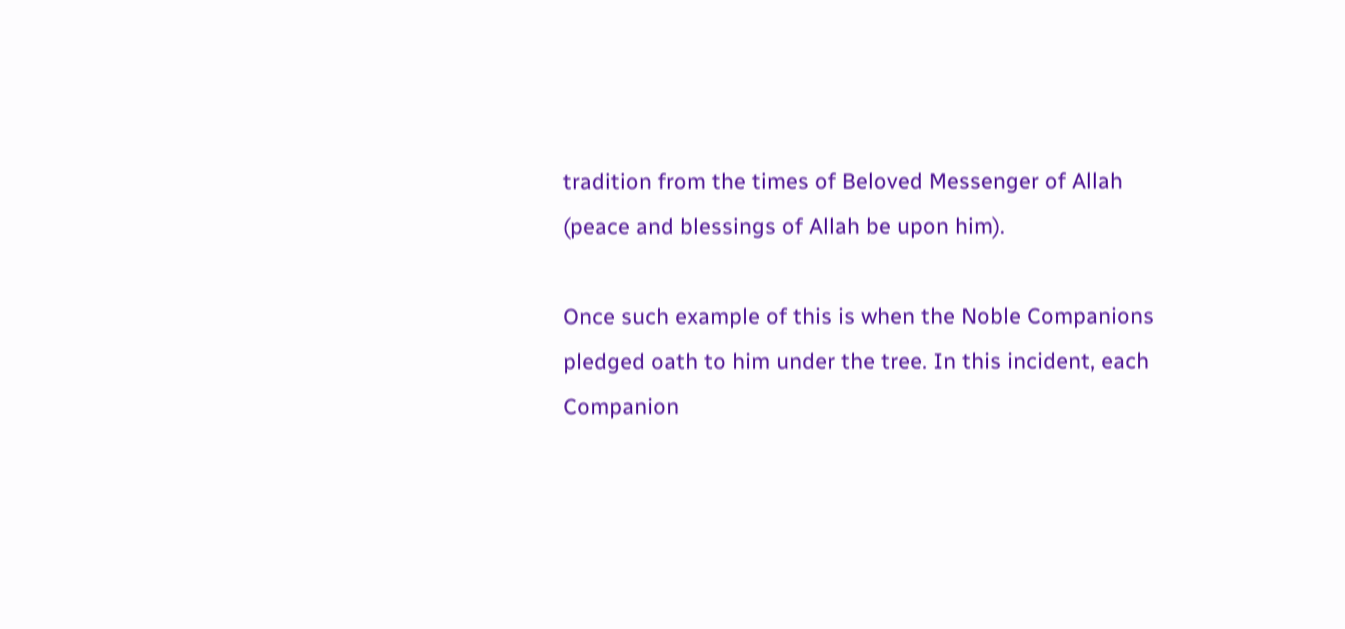tradition from the times of Beloved Messenger of Allah (peace and blessings of Allah be upon him).

Once such example of this is when the Noble Companions pledged oath to him under the tree. In this incident, each Companion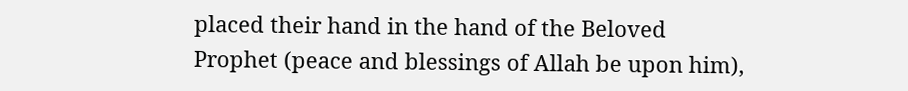placed their hand in the hand of the Beloved Prophet (peace and blessings of Allah be upon him),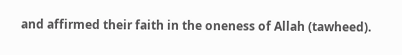and affirmed their faith in the oneness of Allah (tawheed).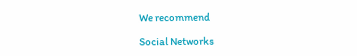We recommend

Social Networks